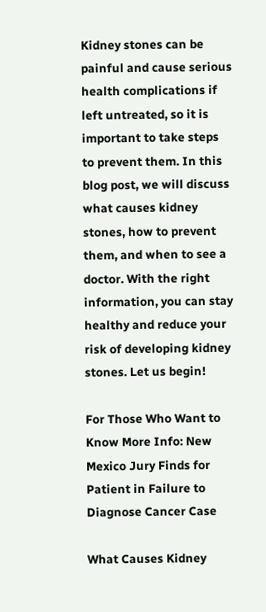Kidney stones can be painful and cause serious health complications if left untreated, so it is important to take steps to prevent them. In this blog post, we will discuss what causes kidney stones, how to prevent them, and when to see a doctor. With the right information, you can stay healthy and reduce your risk of developing kidney stones. Let us begin!

For Those Who Want to Know More Info: New Mexico Jury Finds for Patient in Failure to Diagnose Cancer Case

What Causes Kidney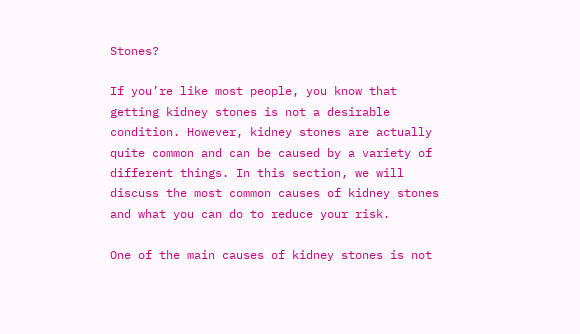Stones?

If you’re like most people, you know that getting kidney stones is not a desirable condition. However, kidney stones are actually quite common and can be caused by a variety of different things. In this section, we will discuss the most common causes of kidney stones and what you can do to reduce your risk.

One of the main causes of kidney stones is not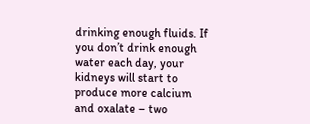drinking enough fluids. If you don’t drink enough water each day, your kidneys will start to produce more calcium and oxalate – two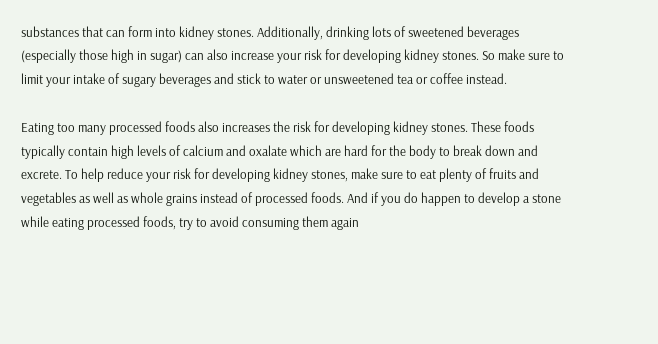substances that can form into kidney stones. Additionally, drinking lots of sweetened beverages (especially those high in sugar) can also increase your risk for developing kidney stones. So make sure to limit your intake of sugary beverages and stick to water or unsweetened tea or coffee instead.

Eating too many processed foods also increases the risk for developing kidney stones. These foods typically contain high levels of calcium and oxalate which are hard for the body to break down and excrete. To help reduce your risk for developing kidney stones, make sure to eat plenty of fruits and vegetables as well as whole grains instead of processed foods. And if you do happen to develop a stone while eating processed foods, try to avoid consuming them again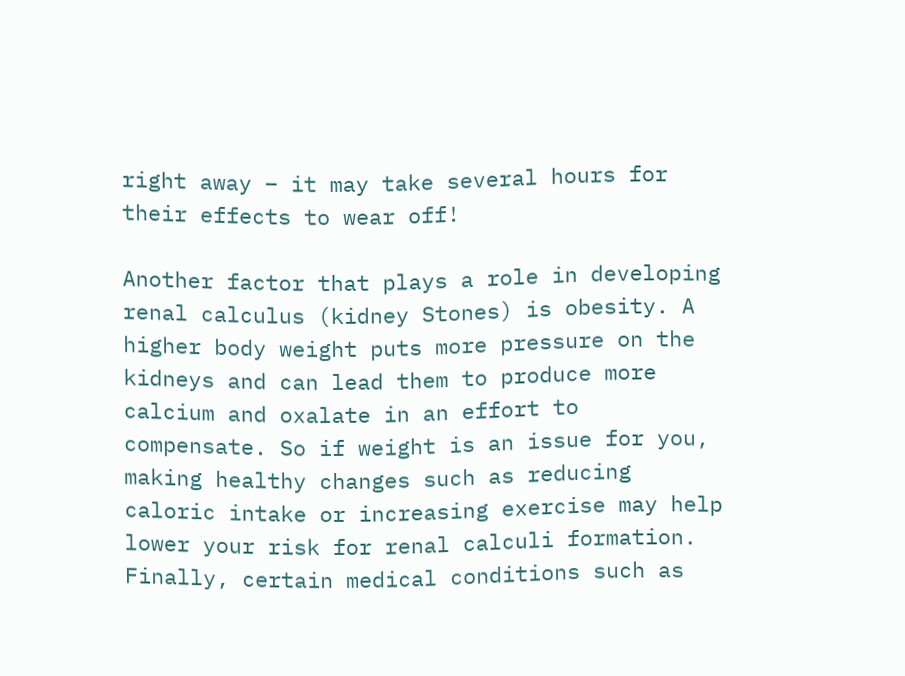right away – it may take several hours for their effects to wear off!

Another factor that plays a role in developing renal calculus (kidney Stones) is obesity. A higher body weight puts more pressure on the kidneys and can lead them to produce more calcium and oxalate in an effort to compensate. So if weight is an issue for you, making healthy changes such as reducing caloric intake or increasing exercise may help lower your risk for renal calculi formation. Finally, certain medical conditions such as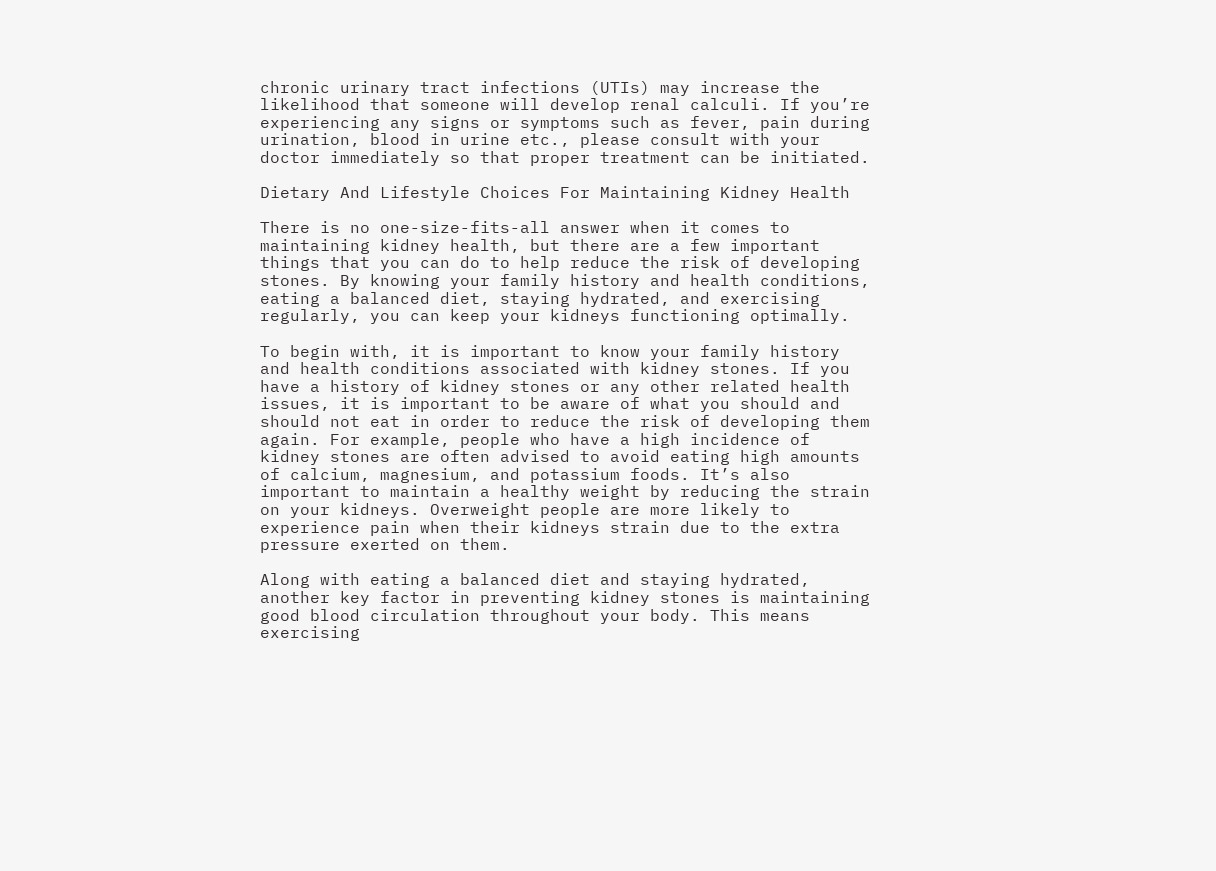chronic urinary tract infections (UTIs) may increase the likelihood that someone will develop renal calculi. If you’re experiencing any signs or symptoms such as fever, pain during urination, blood in urine etc., please consult with your doctor immediately so that proper treatment can be initiated.

Dietary And Lifestyle Choices For Maintaining Kidney Health

There is no one-size-fits-all answer when it comes to maintaining kidney health, but there are a few important things that you can do to help reduce the risk of developing stones. By knowing your family history and health conditions, eating a balanced diet, staying hydrated, and exercising regularly, you can keep your kidneys functioning optimally.

To begin with, it is important to know your family history and health conditions associated with kidney stones. If you have a history of kidney stones or any other related health issues, it is important to be aware of what you should and should not eat in order to reduce the risk of developing them again. For example, people who have a high incidence of kidney stones are often advised to avoid eating high amounts of calcium, magnesium, and potassium foods. It’s also important to maintain a healthy weight by reducing the strain on your kidneys. Overweight people are more likely to experience pain when their kidneys strain due to the extra pressure exerted on them.

Along with eating a balanced diet and staying hydrated, another key factor in preventing kidney stones is maintaining good blood circulation throughout your body. This means exercising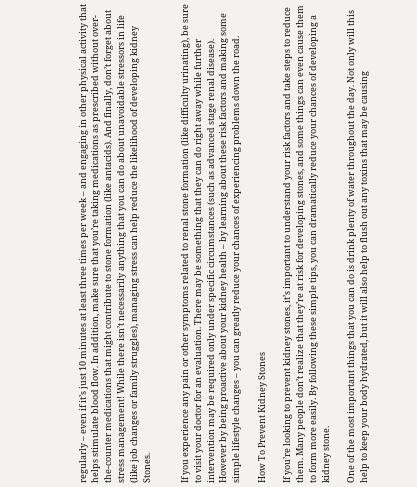regularly – even if it’s just 10 minutes at least three times per week – and engaging in other physical activity that helps stimulate blood flow. In addition, make sure that you’re taking medications as prescribed without over-the-counter medications that might contribute to stone formation (like antacids). And finally, don’t forget about stress management! While there isn’t necessarily anything that you can do about unavoidable stressors in life (like job changes or family struggles), managing stress can help reduce the likelihood of developing kidney Stones.


If you experience any pain or other symptoms related to renal stone formation (like difficulty urinating), be sure to visit your doctor for an evaluation. There may be something that they can do right away while further intervention may be required only under specific circumstances (such as advanced stage renal disease). However by being proactive about your kidney health – by learning about these risk factors and making some simple lifestyle changes – you can greatly reduce your chances of experiencing problems down the road.

How To Prevent Kidney Stones

If you’re looking to prevent kidney stones, it’s important to understand your risk factors and take steps to reduce them. Many people don’t realize that they’re at risk for developing stones, and some things can even cause them to form more easily. By following these simple tips, you can dramatically reduce your chances of developing a kidney stone.

One of the most important things that you can do is drink plenty of water throughout the day. Not only will this help to keep your body hydrated, but it will also help to flush out any toxins that may be causing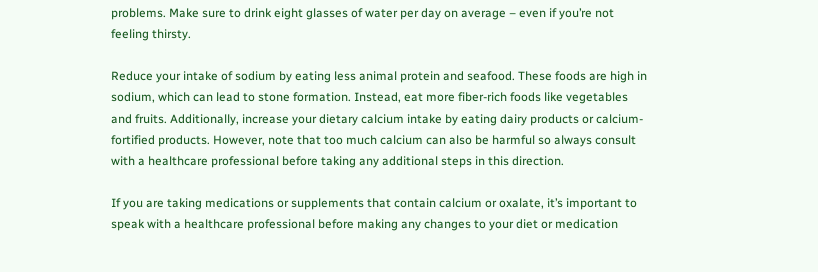problems. Make sure to drink eight glasses of water per day on average – even if you’re not feeling thirsty.

Reduce your intake of sodium by eating less animal protein and seafood. These foods are high in sodium, which can lead to stone formation. Instead, eat more fiber-rich foods like vegetables and fruits. Additionally, increase your dietary calcium intake by eating dairy products or calcium-fortified products. However, note that too much calcium can also be harmful so always consult with a healthcare professional before taking any additional steps in this direction.

If you are taking medications or supplements that contain calcium or oxalate, it’s important to speak with a healthcare professional before making any changes to your diet or medication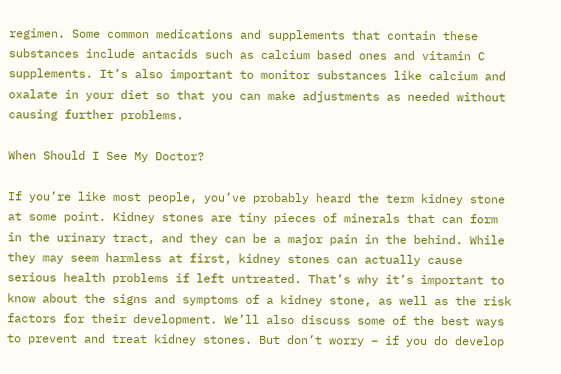regimen. Some common medications and supplements that contain these substances include antacids such as calcium based ones and vitamin C supplements. It’s also important to monitor substances like calcium and oxalate in your diet so that you can make adjustments as needed without causing further problems.

When Should I See My Doctor?

If you’re like most people, you’ve probably heard the term kidney stone at some point. Kidney stones are tiny pieces of minerals that can form in the urinary tract, and they can be a major pain in the behind. While they may seem harmless at first, kidney stones can actually cause serious health problems if left untreated. That’s why it’s important to know about the signs and symptoms of a kidney stone, as well as the risk factors for their development. We’ll also discuss some of the best ways to prevent and treat kidney stones. But don’t worry – if you do develop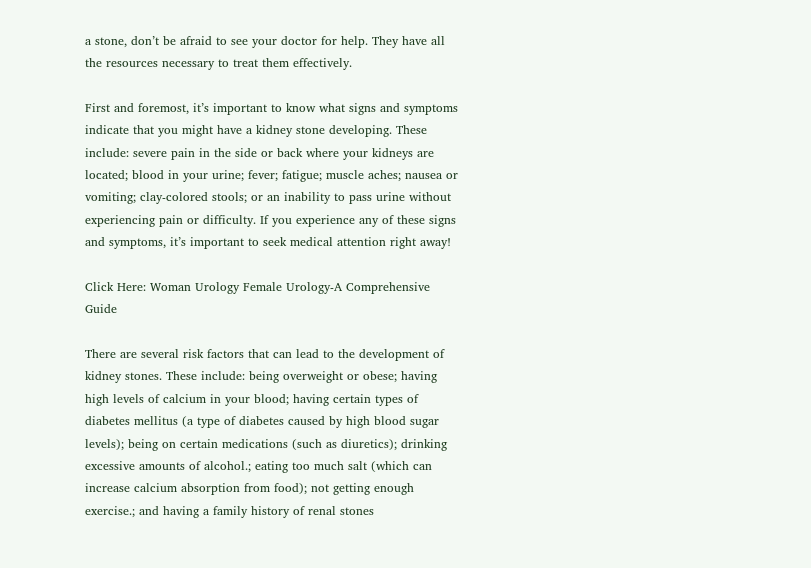a stone, don’t be afraid to see your doctor for help. They have all the resources necessary to treat them effectively.

First and foremost, it’s important to know what signs and symptoms indicate that you might have a kidney stone developing. These include: severe pain in the side or back where your kidneys are located; blood in your urine; fever; fatigue; muscle aches; nausea or vomiting; clay-colored stools; or an inability to pass urine without experiencing pain or difficulty. If you experience any of these signs and symptoms, it’s important to seek medical attention right away!

Click Here: Woman Urology Female Urology-A Comprehensive Guide

There are several risk factors that can lead to the development of kidney stones. These include: being overweight or obese; having high levels of calcium in your blood; having certain types of diabetes mellitus (a type of diabetes caused by high blood sugar levels); being on certain medications (such as diuretics); drinking excessive amounts of alcohol.; eating too much salt (which can increase calcium absorption from food); not getting enough exercise.; and having a family history of renal stones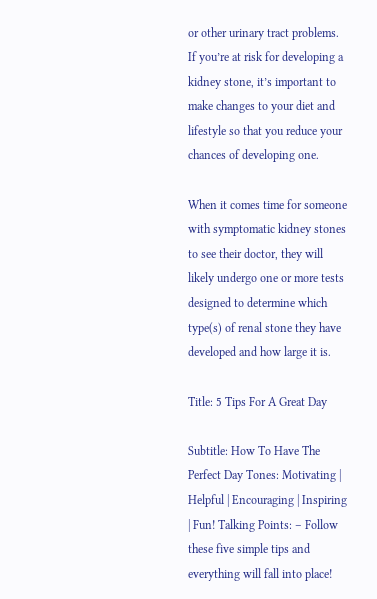or other urinary tract problems. If you’re at risk for developing a kidney stone, it’s important to make changes to your diet and lifestyle so that you reduce your chances of developing one.

When it comes time for someone with symptomatic kidney stones to see their doctor, they will likely undergo one or more tests designed to determine which type(s) of renal stone they have developed and how large it is.

Title: 5 Tips For A Great Day

Subtitle: How To Have The Perfect Day Tones: Motivating | Helpful | Encouraging | Inspiring | Fun! Talking Points: – Follow these five simple tips and everything will fall into place!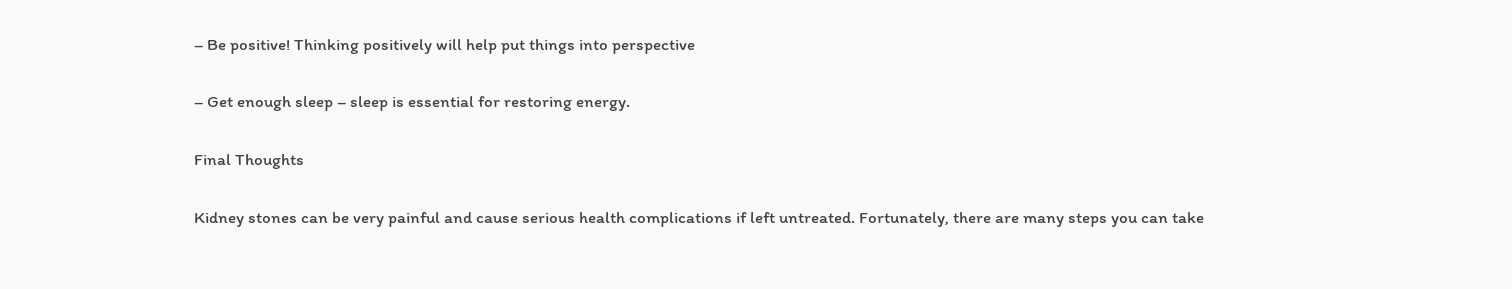– Be positive! Thinking positively will help put things into perspective

– Get enough sleep – sleep is essential for restoring energy.

Final Thoughts

Kidney stones can be very painful and cause serious health complications if left untreated. Fortunately, there are many steps you can take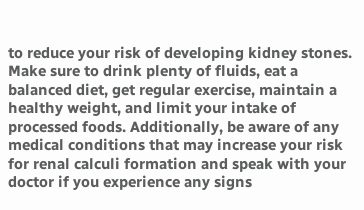to reduce your risk of developing kidney stones. Make sure to drink plenty of fluids, eat a balanced diet, get regular exercise, maintain a healthy weight, and limit your intake of processed foods. Additionally, be aware of any medical conditions that may increase your risk for renal calculi formation and speak with your doctor if you experience any signs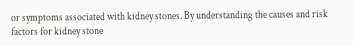or symptoms associated with kidney stones. By understanding the causes and risk factors for kidney stone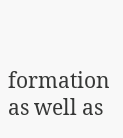formation as well as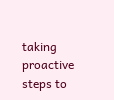taking proactive steps to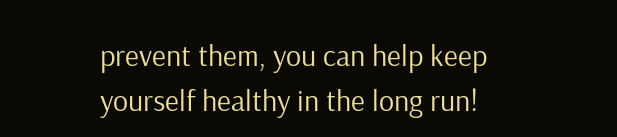prevent them, you can help keep yourself healthy in the long run!